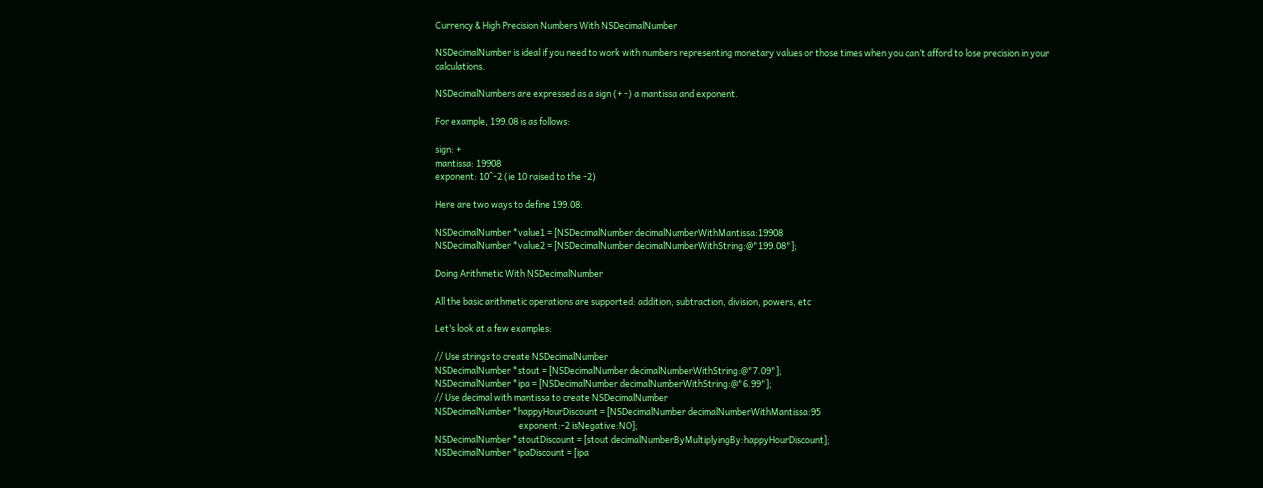Currency & High Precision Numbers With NSDecimalNumber

NSDecimalNumber is ideal if you need to work with numbers representing monetary values or those times when you can’t afford to lose precision in your calculations.

NSDecimalNumbers are expressed as a sign (+ -) a mantissa and exponent.

For example, 199.08 is as follows:

sign: +
mantissa: 19908
exponent: 10^-2 (ie 10 raised to the -2)

Here are two ways to define 199.08:

NSDecimalNumber *value1 = [NSDecimalNumber decimalNumberWithMantissa:19908
NSDecimalNumber *value2 = [NSDecimalNumber decimalNumberWithString:@"199.08"];

Doing Arithmetic With NSDecimalNumber

All the basic arithmetic operations are supported: addition, subtraction, division, powers, etc

Let’s look at a few examples:

// Use strings to create NSDecimalNumber
NSDecimalNumber *stout = [NSDecimalNumber decimalNumberWithString:@"7.09"];
NSDecimalNumber *ipa = [NSDecimalNumber decimalNumberWithString:@"6.99"];
// Use decimal with mantissa to create NSDecimalNumber
NSDecimalNumber *happyHourDiscount = [NSDecimalNumber decimalNumberWithMantissa:95
                                          exponent:-2 isNegative:NO];
NSDecimalNumber *stoutDiscount = [stout decimalNumberByMultiplyingBy:happyHourDiscount];
NSDecimalNumber *ipaDiscount = [ipa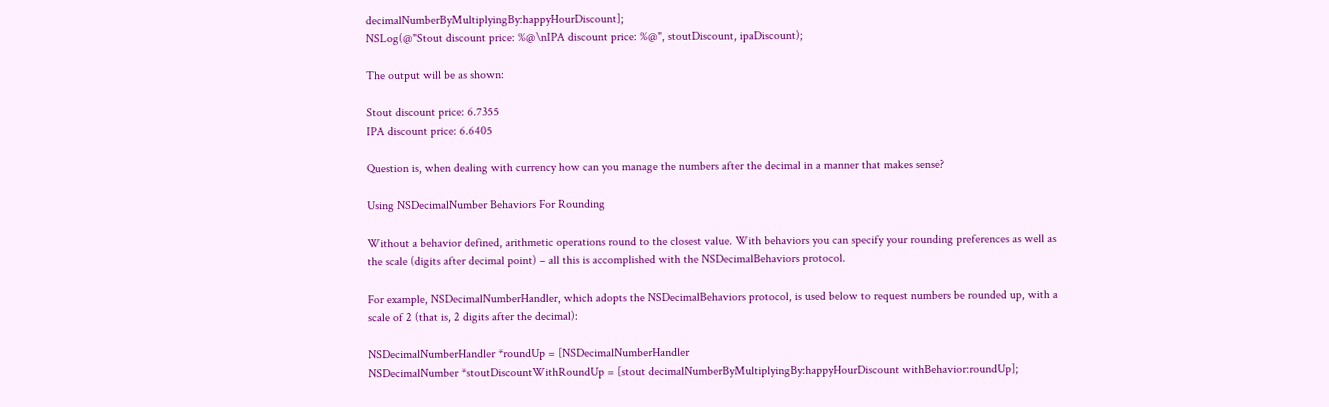decimalNumberByMultiplyingBy:happyHourDiscount];
NSLog(@"Stout discount price: %@\nIPA discount price: %@", stoutDiscount, ipaDiscount);

The output will be as shown:

Stout discount price: 6.7355
IPA discount price: 6.6405

Question is, when dealing with currency how can you manage the numbers after the decimal in a manner that makes sense?

Using NSDecimalNumber Behaviors For Rounding

Without a behavior defined, arithmetic operations round to the closest value. With behaviors you can specify your rounding preferences as well as the scale (digits after decimal point) – all this is accomplished with the NSDecimalBehaviors protocol.

For example, NSDecimalNumberHandler, which adopts the NSDecimalBehaviors protocol, is used below to request numbers be rounded up, with a scale of 2 (that is, 2 digits after the decimal):

NSDecimalNumberHandler *roundUp = [NSDecimalNumberHandler
NSDecimalNumber *stoutDiscountWithRoundUp = [stout decimalNumberByMultiplyingBy:happyHourDiscount withBehavior:roundUp];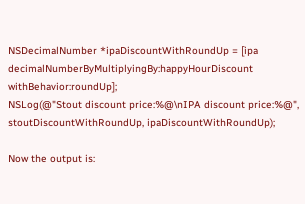NSDecimalNumber *ipaDiscountWithRoundUp = [ipa decimalNumberByMultiplyingBy:happyHourDiscount withBehavior:roundUp];
NSLog(@"Stout discount price:%@\nIPA discount price:%@", stoutDiscountWithRoundUp, ipaDiscountWithRoundUp);

Now the output is: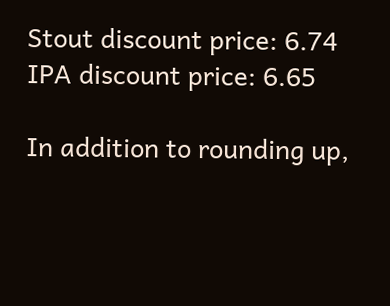Stout discount price: 6.74
IPA discount price: 6.65

In addition to rounding up,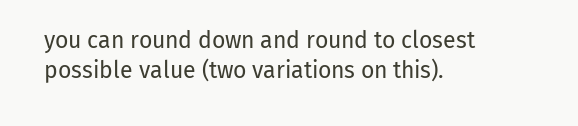you can round down and round to closest possible value (two variations on this).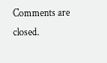Comments are closed.